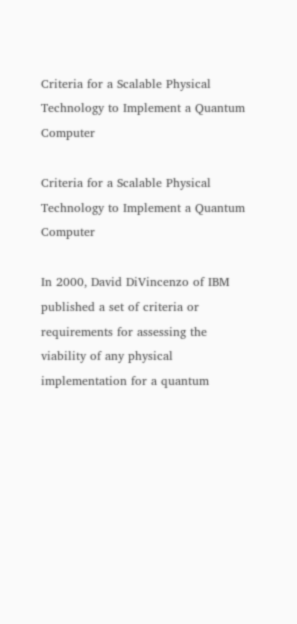Criteria for a Scalable Physical Technology to Implement a Quantum Computer

Criteria for a Scalable Physical Technology to Implement a Quantum Computer

In 2000, David DiVincenzo of IBM published a set of criteria or requirements for assessing the viability of any physical implementation for a quantum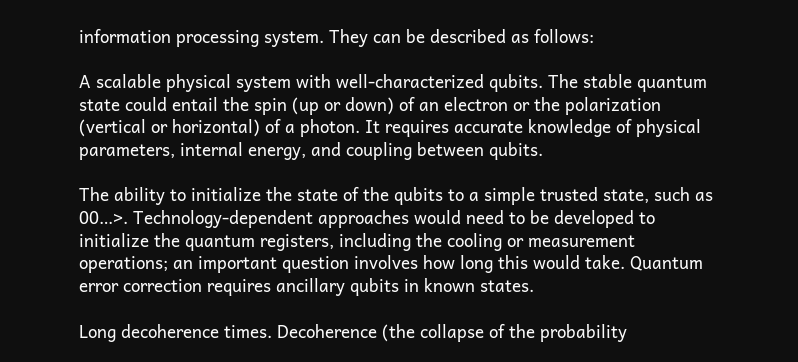information processing system. They can be described as follows:

A scalable physical system with well-characterized qubits. The stable quantum state could entail the spin (up or down) of an electron or the polarization (vertical or horizontal) of a photon. It requires accurate knowledge of physical parameters, internal energy, and coupling between qubits.

The ability to initialize the state of the qubits to a simple trusted state, such as 00…>. Technology-dependent approaches would need to be developed to initialize the quantum registers, including the cooling or measurement operations; an important question involves how long this would take. Quantum error correction requires ancillary qubits in known states.

Long decoherence times. Decoherence (the collapse of the probability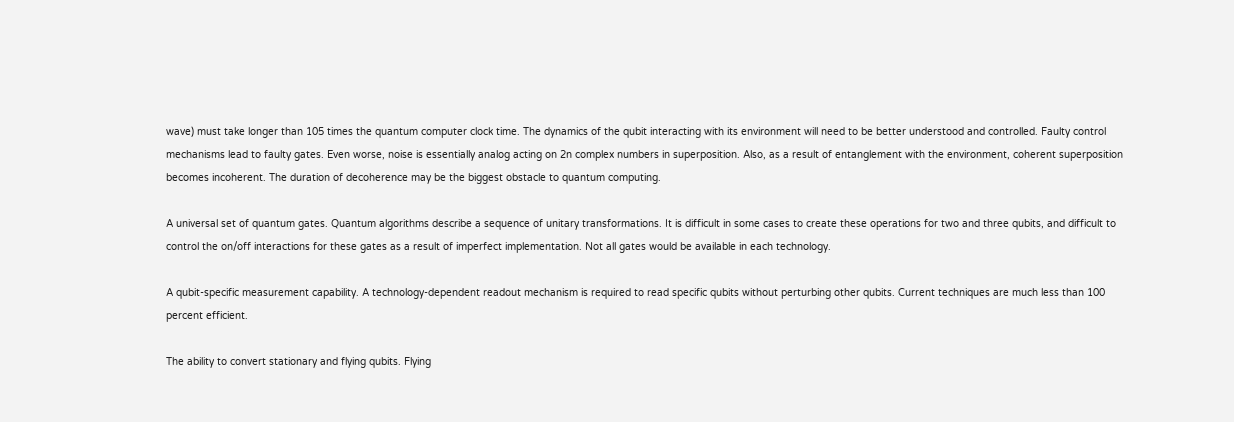wave) must take longer than 105 times the quantum computer clock time. The dynamics of the qubit interacting with its environment will need to be better understood and controlled. Faulty control mechanisms lead to faulty gates. Even worse, noise is essentially analog acting on 2n complex numbers in superposition. Also, as a result of entanglement with the environment, coherent superposition becomes incoherent. The duration of decoherence may be the biggest obstacle to quantum computing.

A universal set of quantum gates. Quantum algorithms describe a sequence of unitary transformations. It is difficult in some cases to create these operations for two and three qubits, and difficult to control the on/off interactions for these gates as a result of imperfect implementation. Not all gates would be available in each technology.

A qubit-specific measurement capability. A technology-dependent readout mechanism is required to read specific qubits without perturbing other qubits. Current techniques are much less than 100 percent efficient.

The ability to convert stationary and flying qubits. Flying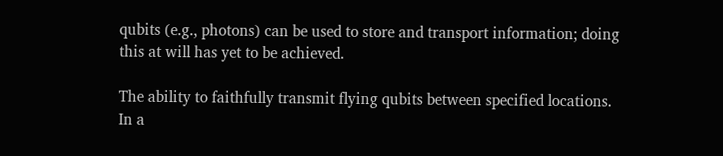qubits (e.g., photons) can be used to store and transport information; doing this at will has yet to be achieved.

The ability to faithfully transmit flying qubits between specified locations. In a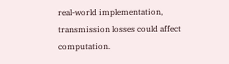real-world implementation, transmission losses could affect computation.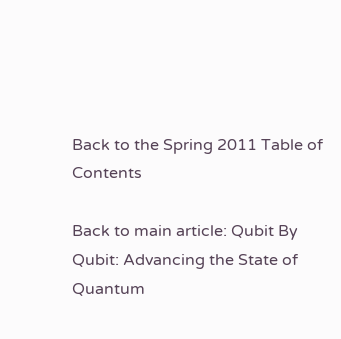Back to the Spring 2011 Table of Contents

Back to main article: Qubit By Qubit: Advancing the State of Quantum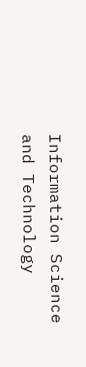Information Science and Technology